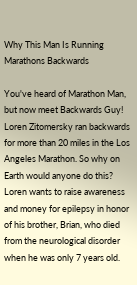Why This Man Is Running Marathons Backwards

You've heard of Marathon Man, but now meet Backwards Guy! Loren Zitomersky ran backwards for more than 20 miles in the Los Angeles Marathon. So why on Earth would anyone do this? Loren wants to raise awareness and money for epilepsy in honor of his brother, Brian, who died from the neurological disorder when he was only 7 years old.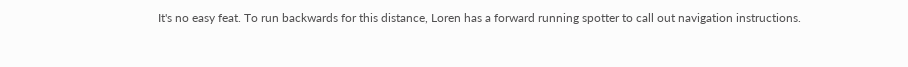It's no easy feat. To run backwards for this distance, Loren has a forward running spotter to call out navigation instructions.